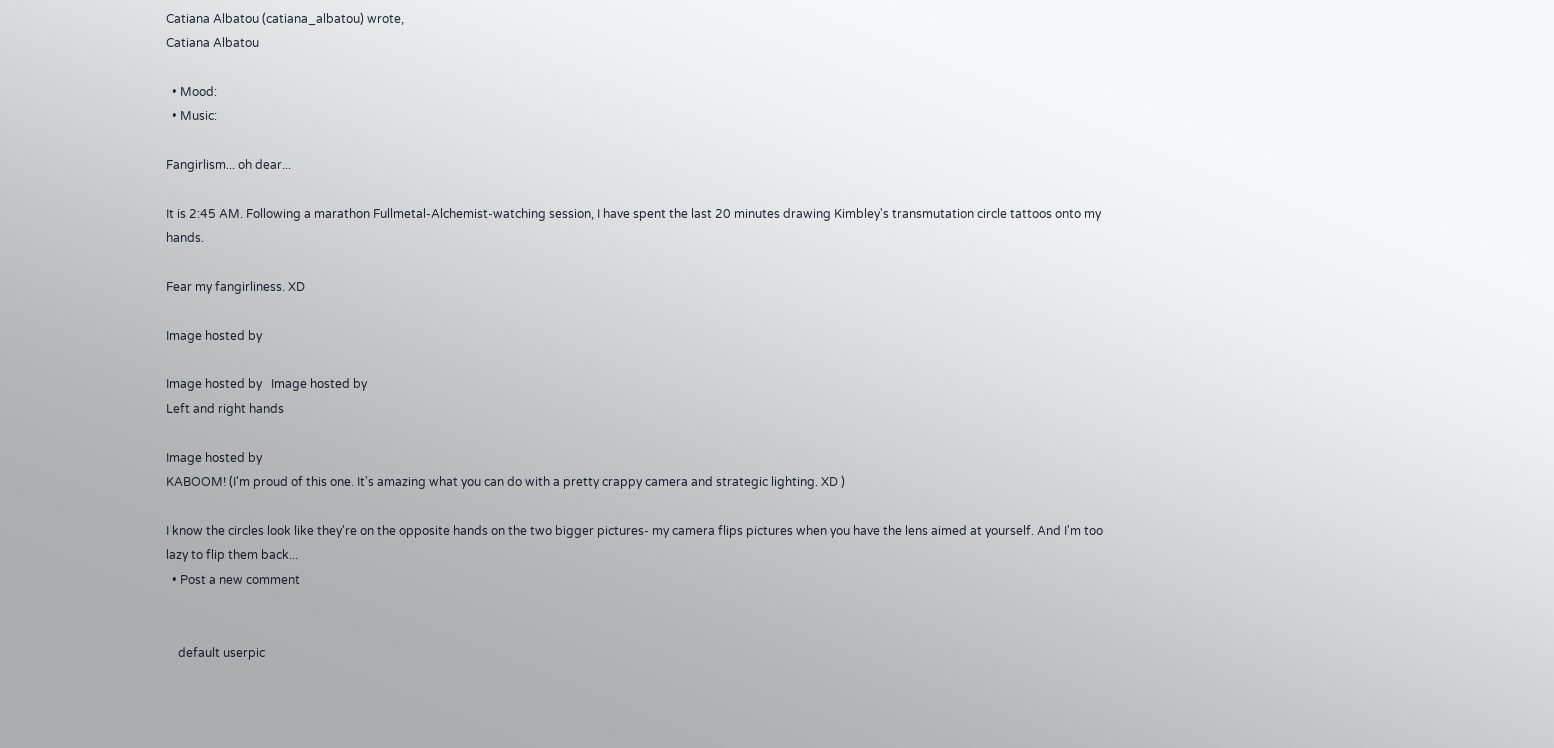Catiana Albatou (catiana_albatou) wrote,
Catiana Albatou

  • Mood:
  • Music:

Fangirlism... oh dear...

It is 2:45 AM. Following a marathon Fullmetal-Alchemist-watching session, I have spent the last 20 minutes drawing Kimbley's transmutation circle tattoos onto my hands.

Fear my fangirliness. XD

Image hosted by

Image hosted by   Image hosted by
Left and right hands

Image hosted by
KABOOM! (I'm proud of this one. It's amazing what you can do with a pretty crappy camera and strategic lighting. XD )

I know the circles look like they're on the opposite hands on the two bigger pictures- my camera flips pictures when you have the lens aimed at yourself. And I'm too lazy to flip them back...
  • Post a new comment


    default userpic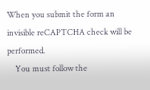When you submit the form an invisible reCAPTCHA check will be performed.
    You must follow the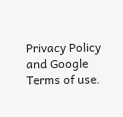Privacy Policy and Google Terms of use.